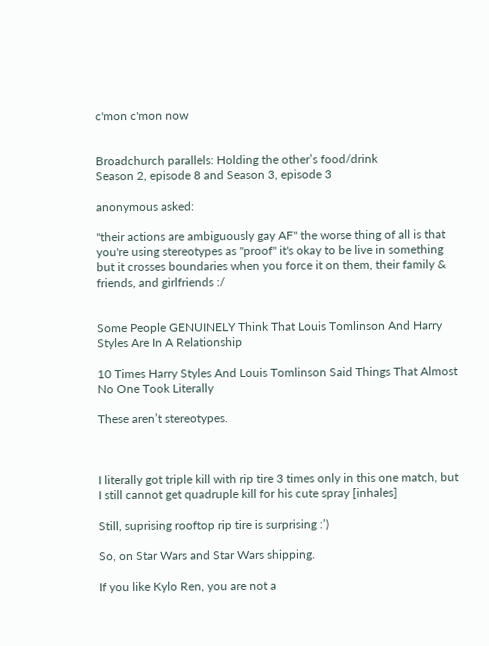c'mon c'mon now


Broadchurch parallels: Holding the other’s food/drink
Season 2, episode 8 and Season 3, episode 3

anonymous asked:

"their actions are ambiguously gay AF" the worse thing of all is that you're using stereotypes as "proof" it's okay to be live in something but it crosses boundaries when you force it on them, their family & friends, and girlfriends :/


Some People GENUINELY Think That Louis Tomlinson And Harry Styles Are In A Relationship

10 Times Harry Styles And Louis Tomlinson Said Things That Almost No One Took Literally

These aren’t stereotypes.



I literally got triple kill with rip tire 3 times only in this one match, but I still cannot get quadruple kill for his cute spray [inhales]

Still, suprising rooftop rip tire is surprising :’)

So, on Star Wars and Star Wars shipping.

If you like Kylo Ren, you are not a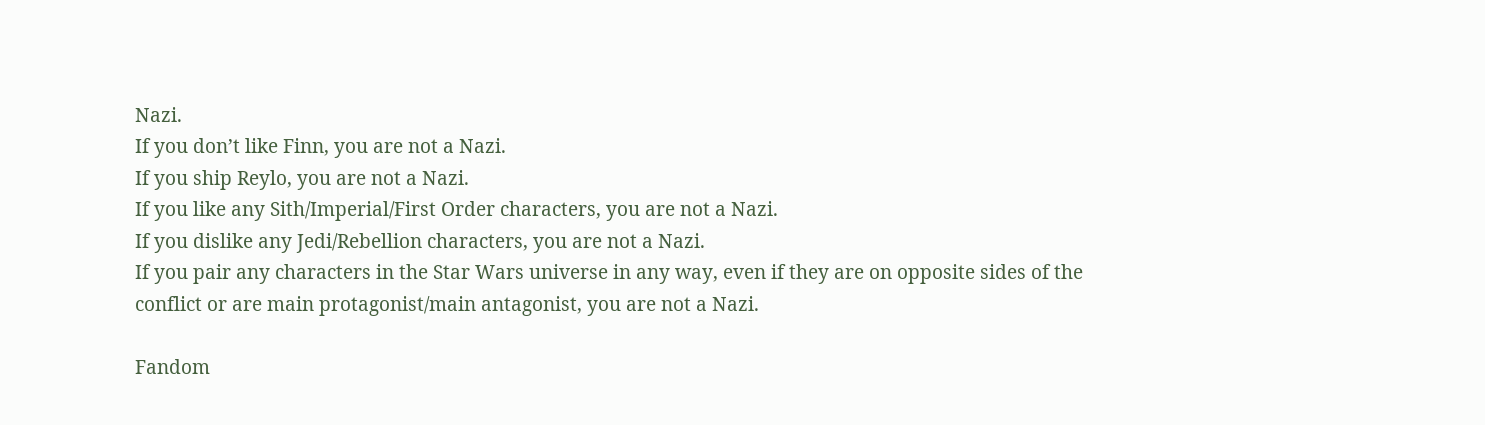Nazi.
If you don’t like Finn, you are not a Nazi.
If you ship Reylo, you are not a Nazi.
If you like any Sith/Imperial/First Order characters, you are not a Nazi.
If you dislike any Jedi/Rebellion characters, you are not a Nazi.
If you pair any characters in the Star Wars universe in any way, even if they are on opposite sides of the conflict or are main protagonist/main antagonist, you are not a Nazi.

Fandom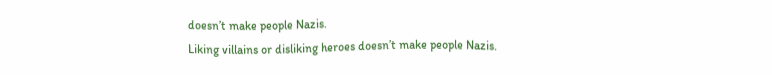doesn’t make people Nazis.
Liking villains or disliking heroes doesn’t make people Nazis.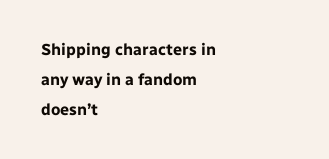Shipping characters in any way in a fandom doesn’t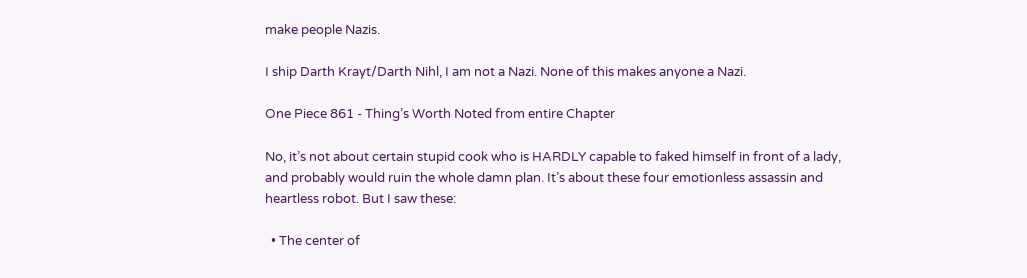make people Nazis.

I ship Darth Krayt/Darth Nihl, I am not a Nazi. None of this makes anyone a Nazi.

One Piece 861 - Thing’s Worth Noted from entire Chapter

No, it’s not about certain stupid cook who is HARDLY capable to faked himself in front of a lady, and probably would ruin the whole damn plan. It’s about these four emotionless assassin and heartless robot. But I saw these:

  • The center of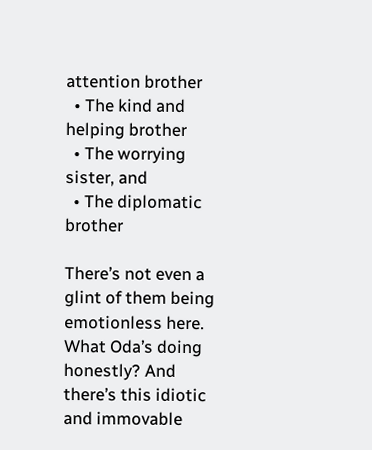attention brother
  • The kind and helping brother
  • The worrying sister, and
  • The diplomatic brother

There’s not even a glint of them being emotionless here. What Oda’s doing honestly? And there’s this idiotic and immovable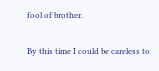fool of brother.

By this time I could be careless to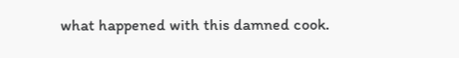what happened with this damned cook.